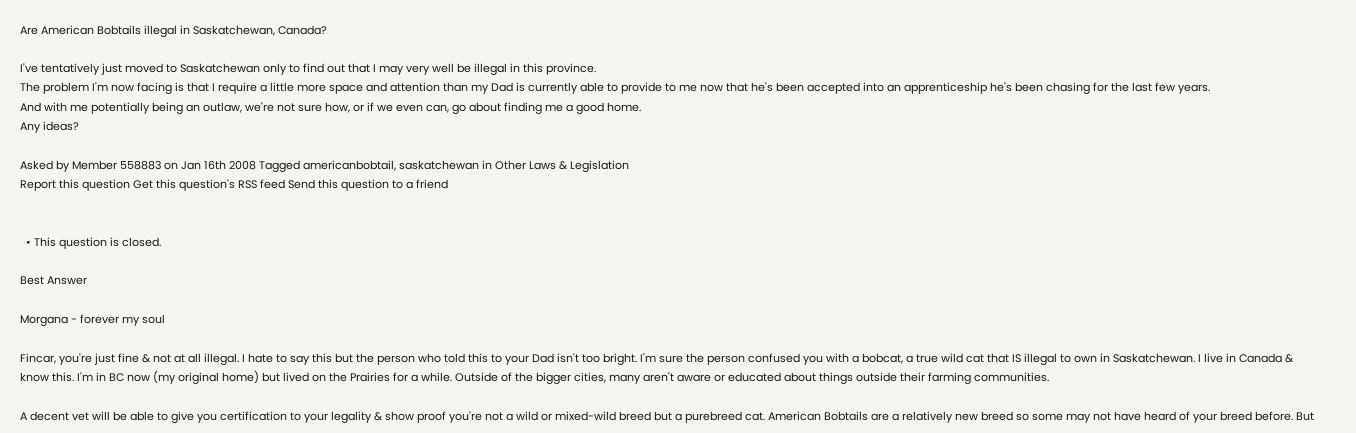Are American Bobtails illegal in Saskatchewan, Canada?

I've tentatively just moved to Saskatchewan only to find out that I may very well be illegal in this province.
The problem I'm now facing is that I require a little more space and attention than my Dad is currently able to provide to me now that he's been accepted into an apprenticeship he's been chasing for the last few years.
And with me potentially being an outlaw, we're not sure how, or if we even can, go about finding me a good home.
Any ideas?

Asked by Member 558883 on Jan 16th 2008 Tagged americanbobtail, saskatchewan in Other Laws & Legislation
Report this question Get this question's RSS feed Send this question to a friend


  • This question is closed.

Best Answer

Morgana - forever my soul

Fincar, you're just fine & not at all illegal. I hate to say this but the person who told this to your Dad isn't too bright. I'm sure the person confused you with a bobcat, a true wild cat that IS illegal to own in Saskatchewan. I live in Canada & know this. I'm in BC now (my original home) but lived on the Prairies for a while. Outside of the bigger cities, many aren't aware or educated about things outside their farming communities.

A decent vet will be able to give you certification to your legality & show proof you're not a wild or mixed-wild breed but a purebreed cat. American Bobtails are a relatively new breed so some may not have heard of your breed before. But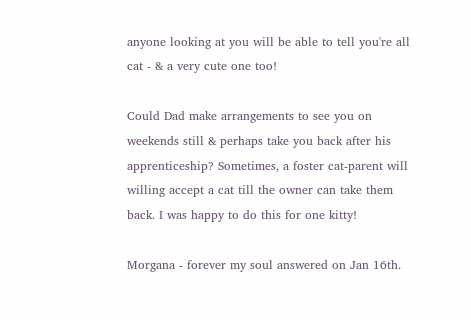anyone looking at you will be able to tell you're all cat - & a very cute one too!

Could Dad make arrangements to see you on weekends still & perhaps take you back after his apprenticeship? Sometimes, a foster cat-parent will willing accept a cat till the owner can take them back. I was happy to do this for one kitty!

Morgana - forever my soul answered on Jan 16th.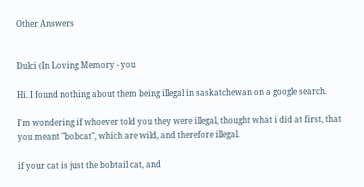Other Answers


Dulci (In Loving Memory - you

Hi. I found nothing about them being illegal in saskatchewan on a google search.

I'm wondering if whoever told you they were illegal, thought what i did at first, that you meant "bobcat", which are wild, and therefore illegal.

if your cat is just the bobtail cat, and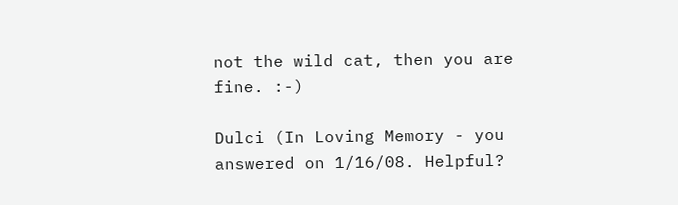not the wild cat, then you are fine. :-)

Dulci (In Loving Memory - you answered on 1/16/08. Helpful?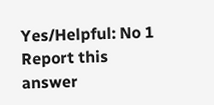Yes/Helpful: No 1 Report this answer